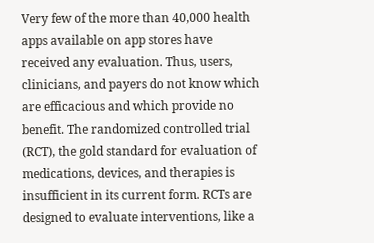Very few of the more than 40,000 health apps available on app stores have received any evaluation. Thus, users, clinicians, and payers do not know which are efficacious and which provide no benefit. The randomized controlled trial (RCT), the gold standard for evaluation of medications, devices, and therapies is insufficient in its current form. RCTs are designed to evaluate interventions, like a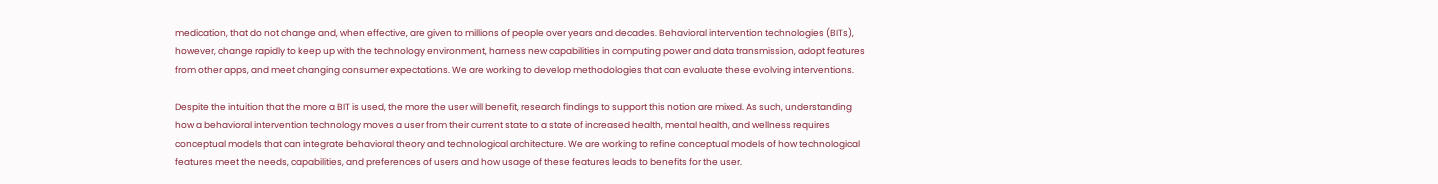medication, that do not change and, when effective, are given to millions of people over years and decades. Behavioral intervention technologies (BITs), however, change rapidly to keep up with the technology environment, harness new capabilities in computing power and data transmission, adopt features from other apps, and meet changing consumer expectations. We are working to develop methodologies that can evaluate these evolving interventions.

Despite the intuition that the more a BIT is used, the more the user will benefit, research findings to support this notion are mixed. As such, understanding how a behavioral intervention technology moves a user from their current state to a state of increased health, mental health, and wellness requires conceptual models that can integrate behavioral theory and technological architecture. We are working to refine conceptual models of how technological features meet the needs, capabilities, and preferences of users and how usage of these features leads to benefits for the user.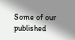Some of our published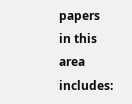papers in this area includes: